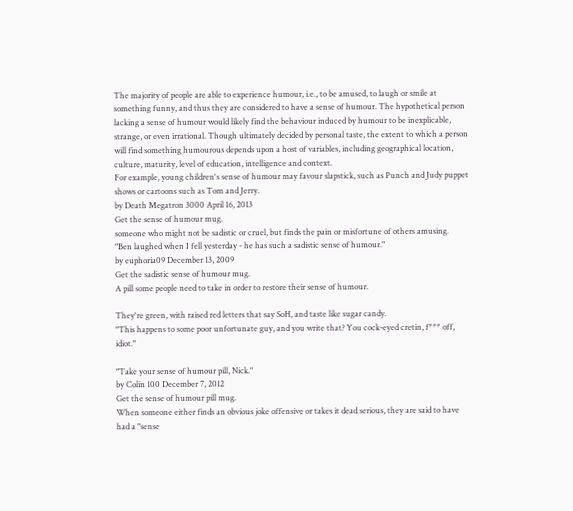The majority of people are able to experience humour, i.e., to be amused, to laugh or smile at something funny, and thus they are considered to have a sense of humour. The hypothetical person lacking a sense of humour would likely find the behaviour induced by humour to be inexplicable, strange, or even irrational. Though ultimately decided by personal taste, the extent to which a person will find something humourous depends upon a host of variables, including geographical location, culture, maturity, level of education, intelligence and context.
For example, young children's sense of humour may favour slapstick, such as Punch and Judy puppet shows or cartoons such as Tom and Jerry.
by Death Megatron 3000 April 16, 2013
Get the sense of humour mug.
someone who might not be sadistic or cruel, but finds the pain or misfortune of others amusing.
"Ben laughed when I fell yesterday - he has such a sadistic sense of humour."
by euphoria09 December 13, 2009
Get the sadistic sense of humour mug.
A pill some people need to take in order to restore their sense of humour.

They're green, with raised red letters that say SoH, and taste like sugar candy.
"This happens to some poor unfortunate guy, and you write that? You cock-eyed cretin, f*** off, idiot."

"Take your sense of humour pill, Nick."
by Colin 100 December 7, 2012
Get the sense of humour pill mug.
When someone either finds an obvious joke offensive or takes it dead serious, they are said to have had a "sense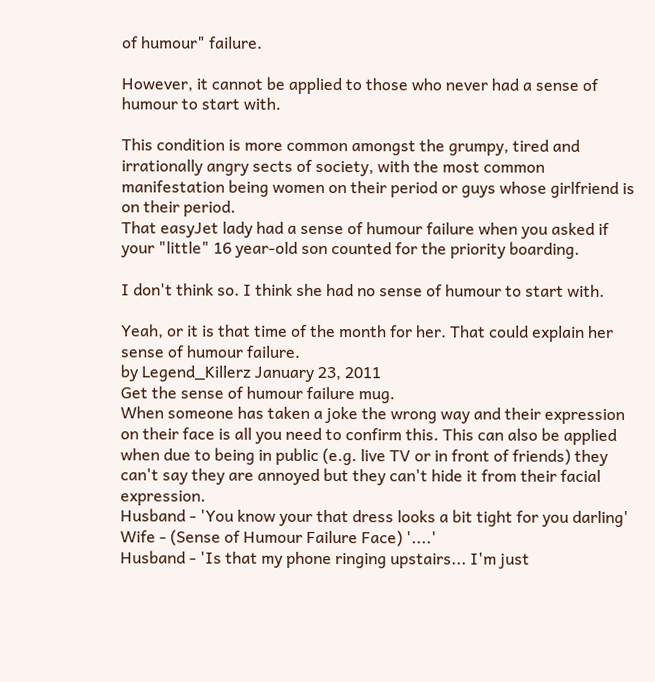of humour" failure.

However, it cannot be applied to those who never had a sense of humour to start with.

This condition is more common amongst the grumpy, tired and irrationally angry sects of society, with the most common manifestation being women on their period or guys whose girlfriend is on their period.
That easyJet lady had a sense of humour failure when you asked if your "little" 16 year-old son counted for the priority boarding.

I don't think so. I think she had no sense of humour to start with.

Yeah, or it is that time of the month for her. That could explain her sense of humour failure.
by Legend_Killerz January 23, 2011
Get the sense of humour failure mug.
When someone has taken a joke the wrong way and their expression on their face is all you need to confirm this. This can also be applied when due to being in public (e.g. live TV or in front of friends) they can't say they are annoyed but they can't hide it from their facial expression.
Husband - 'You know your that dress looks a bit tight for you darling'
Wife - (Sense of Humour Failure Face) '....'
Husband - 'Is that my phone ringing upstairs... I'm just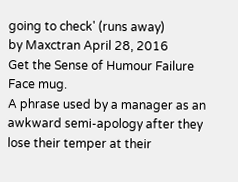going to check' (runs away)
by Maxctran April 28, 2016
Get the Sense of Humour Failure Face mug.
A phrase used by a manager as an awkward semi-apology after they lose their temper at their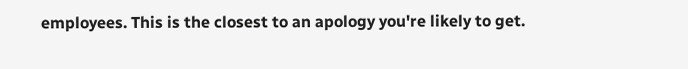employees. This is the closest to an apology you're likely to get.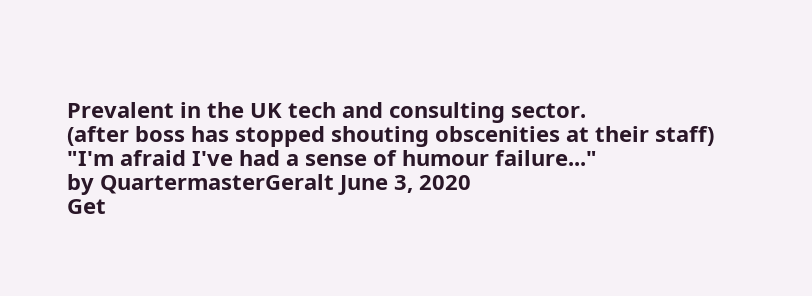Prevalent in the UK tech and consulting sector.
(after boss has stopped shouting obscenities at their staff)
"I'm afraid I've had a sense of humour failure..."
by QuartermasterGeralt June 3, 2020
Get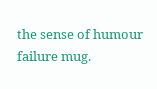the sense of humour failure mug.